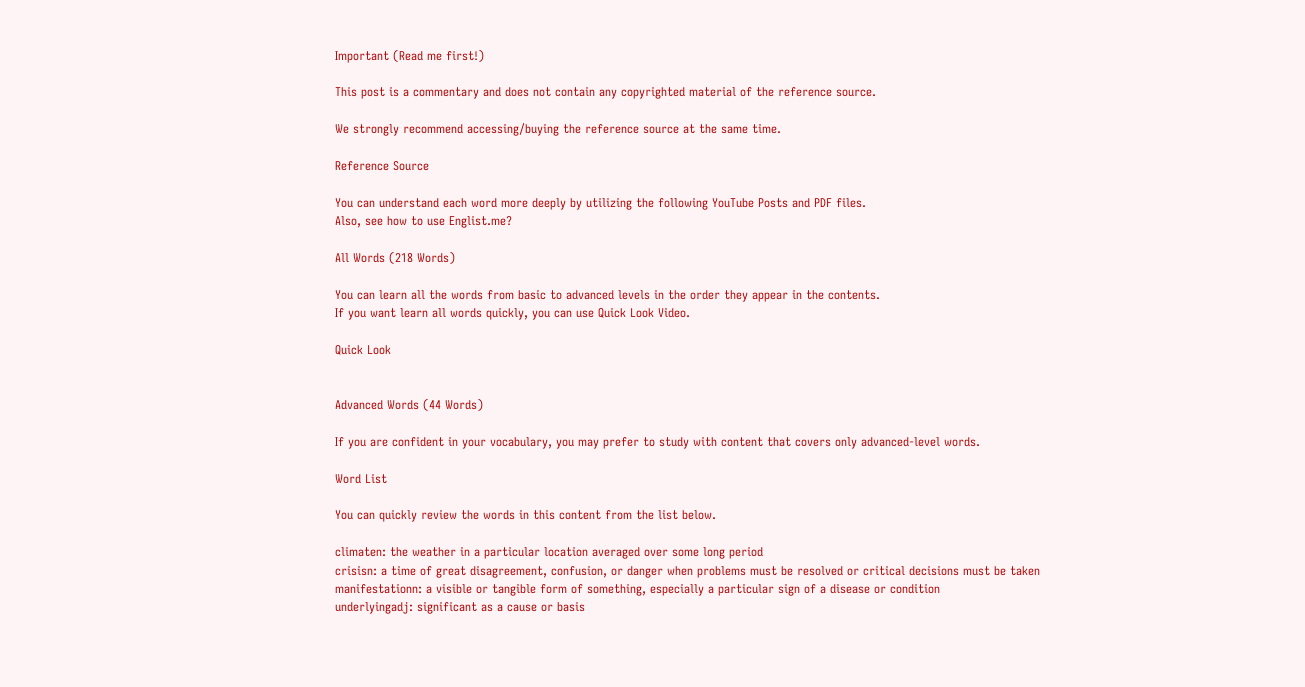Important (Read me first!)

This post is a commentary and does not contain any copyrighted material of the reference source.

We strongly recommend accessing/buying the reference source at the same time.

Reference Source

You can understand each word more deeply by utilizing the following YouTube Posts and PDF files.
Also, see how to use Englist.me?

All Words (218 Words)

You can learn all the words from basic to advanced levels in the order they appear in the contents.
If you want learn all words quickly, you can use Quick Look Video.

Quick Look


Advanced Words (44 Words)

If you are confident in your vocabulary, you may prefer to study with content that covers only advanced-level words.

Word List

You can quickly review the words in this content from the list below.

climaten: the weather in a particular location averaged over some long period
crisisn: a time of great disagreement, confusion, or danger when problems must be resolved or critical decisions must be taken
manifestationn: a visible or tangible form of something, especially a particular sign of a disease or condition
underlyingadj: significant as a cause or basis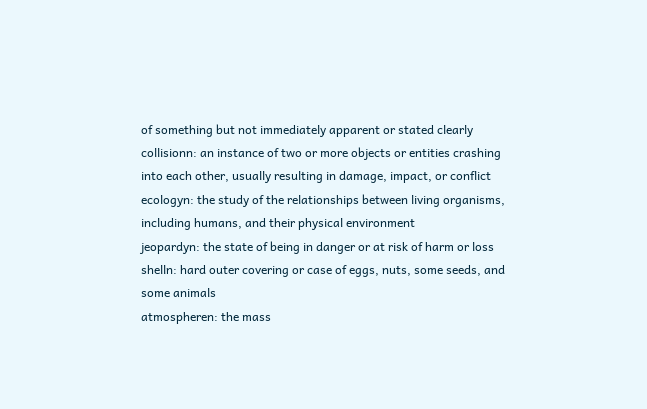of something but not immediately apparent or stated clearly
collisionn: an instance of two or more objects or entities crashing into each other, usually resulting in damage, impact, or conflict
ecologyn: the study of the relationships between living organisms, including humans, and their physical environment
jeopardyn: the state of being in danger or at risk of harm or loss
shelln: hard outer covering or case of eggs, nuts, some seeds, and some animals
atmospheren: the mass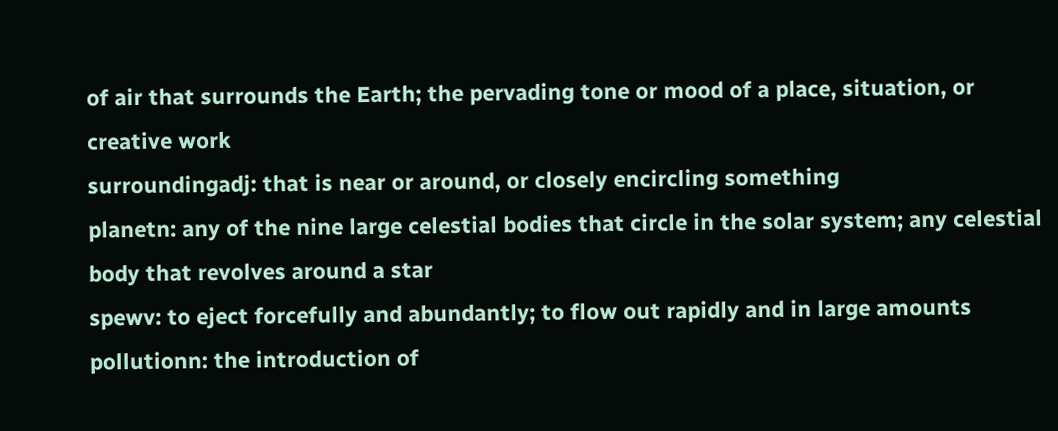of air that surrounds the Earth; the pervading tone or mood of a place, situation, or creative work
surroundingadj: that is near or around, or closely encircling something
planetn: any of the nine large celestial bodies that circle in the solar system; any celestial body that revolves around a star
spewv: to eject forcefully and abundantly; to flow out rapidly and in large amounts
pollutionn: the introduction of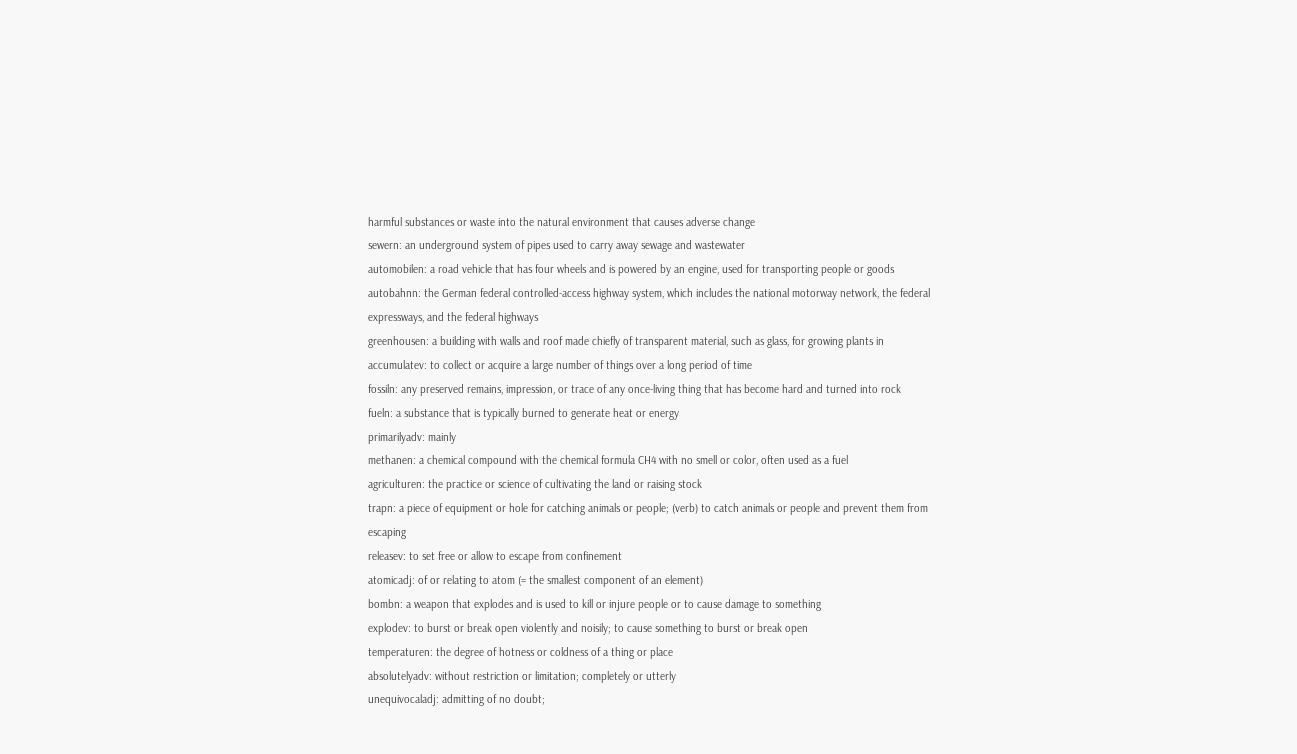harmful substances or waste into the natural environment that causes adverse change
sewern: an underground system of pipes used to carry away sewage and wastewater
automobilen: a road vehicle that has four wheels and is powered by an engine, used for transporting people or goods
autobahnn: the German federal controlled-access highway system, which includes the national motorway network, the federal expressways, and the federal highways
greenhousen: a building with walls and roof made chiefly of transparent material, such as glass, for growing plants in
accumulatev: to collect or acquire a large number of things over a long period of time
fossiln: any preserved remains, impression, or trace of any once-living thing that has become hard and turned into rock
fueln: a substance that is typically burned to generate heat or energy
primarilyadv: mainly
methanen: a chemical compound with the chemical formula CH4 with no smell or color, often used as a fuel
agriculturen: the practice or science of cultivating the land or raising stock
trapn: a piece of equipment or hole for catching animals or people; (verb) to catch animals or people and prevent them from escaping
releasev: to set free or allow to escape from confinement
atomicadj: of or relating to atom (= the smallest component of an element)
bombn: a weapon that explodes and is used to kill or injure people or to cause damage to something
explodev: to burst or break open violently and noisily; to cause something to burst or break open
temperaturen: the degree of hotness or coldness of a thing or place
absolutelyadv: without restriction or limitation; completely or utterly
unequivocaladj: admitting of no doubt;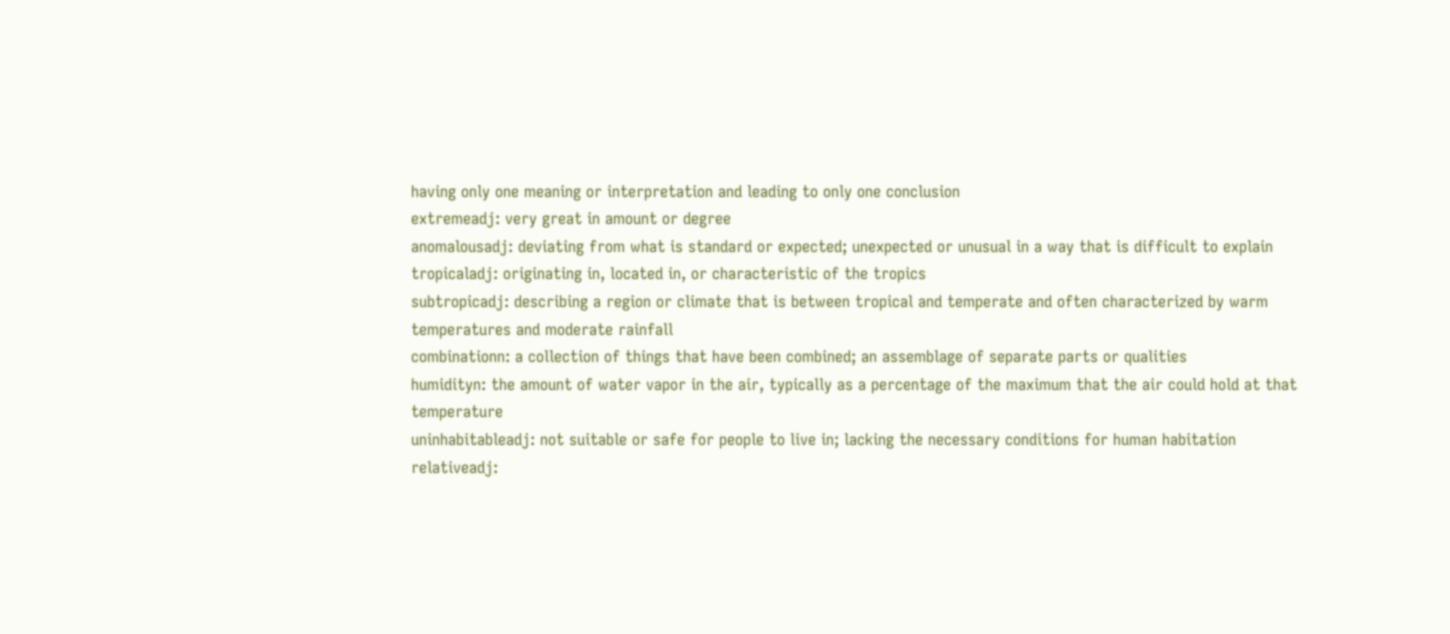having only one meaning or interpretation and leading to only one conclusion
extremeadj: very great in amount or degree
anomalousadj: deviating from what is standard or expected; unexpected or unusual in a way that is difficult to explain
tropicaladj: originating in, located in, or characteristic of the tropics
subtropicadj: describing a region or climate that is between tropical and temperate and often characterized by warm temperatures and moderate rainfall
combinationn: a collection of things that have been combined; an assemblage of separate parts or qualities
humidityn: the amount of water vapor in the air, typically as a percentage of the maximum that the air could hold at that temperature
uninhabitableadj: not suitable or safe for people to live in; lacking the necessary conditions for human habitation
relativeadj: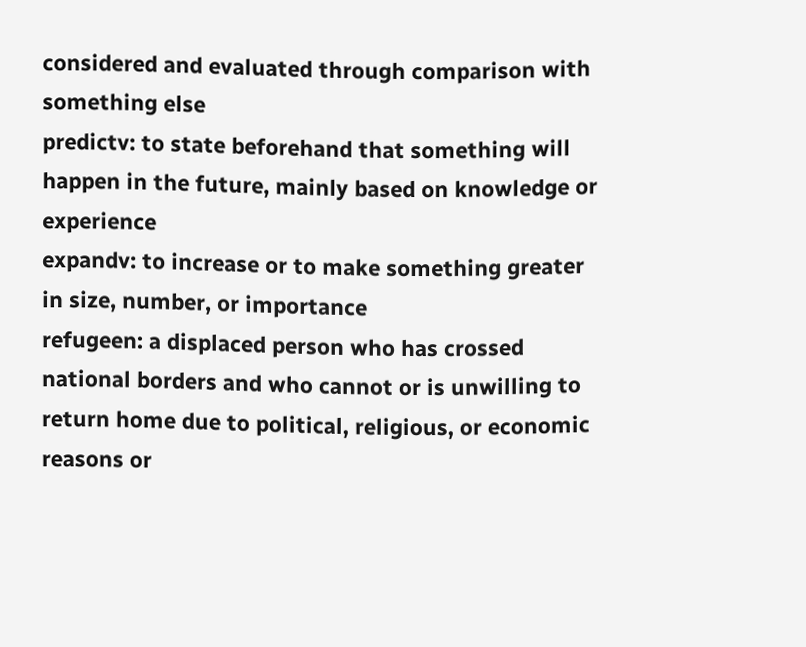considered and evaluated through comparison with something else
predictv: to state beforehand that something will happen in the future, mainly based on knowledge or experience
expandv: to increase or to make something greater in size, number, or importance
refugeen: a displaced person who has crossed national borders and who cannot or is unwilling to return home due to political, religious, or economic reasons or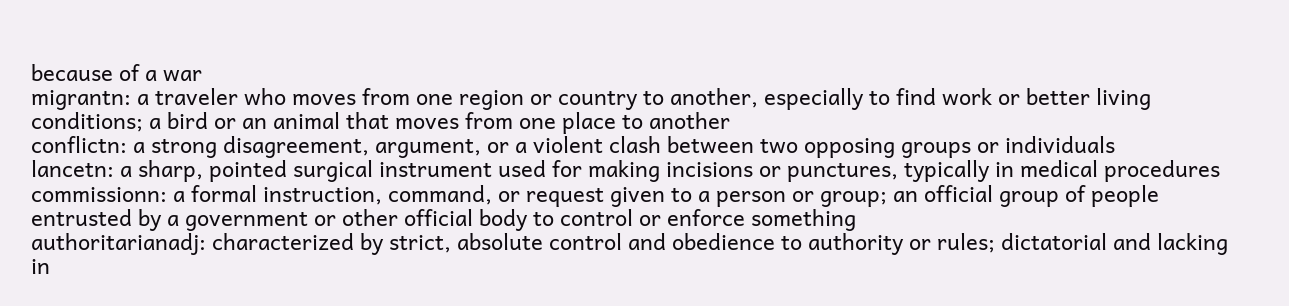because of a war
migrantn: a traveler who moves from one region or country to another, especially to find work or better living conditions; a bird or an animal that moves from one place to another
conflictn: a strong disagreement, argument, or a violent clash between two opposing groups or individuals
lancetn: a sharp, pointed surgical instrument used for making incisions or punctures, typically in medical procedures
commissionn: a formal instruction, command, or request given to a person or group; an official group of people entrusted by a government or other official body to control or enforce something
authoritarianadj: characterized by strict, absolute control and obedience to authority or rules; dictatorial and lacking in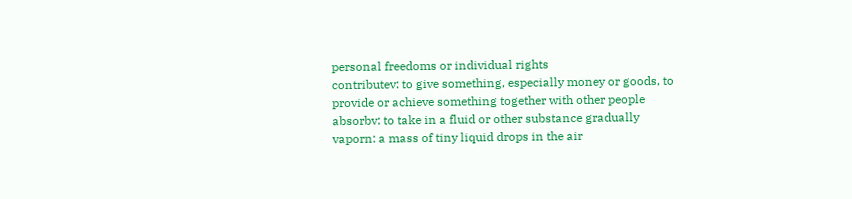personal freedoms or individual rights
contributev: to give something, especially money or goods, to provide or achieve something together with other people
absorbv: to take in a fluid or other substance gradually
vaporn: a mass of tiny liquid drops in the air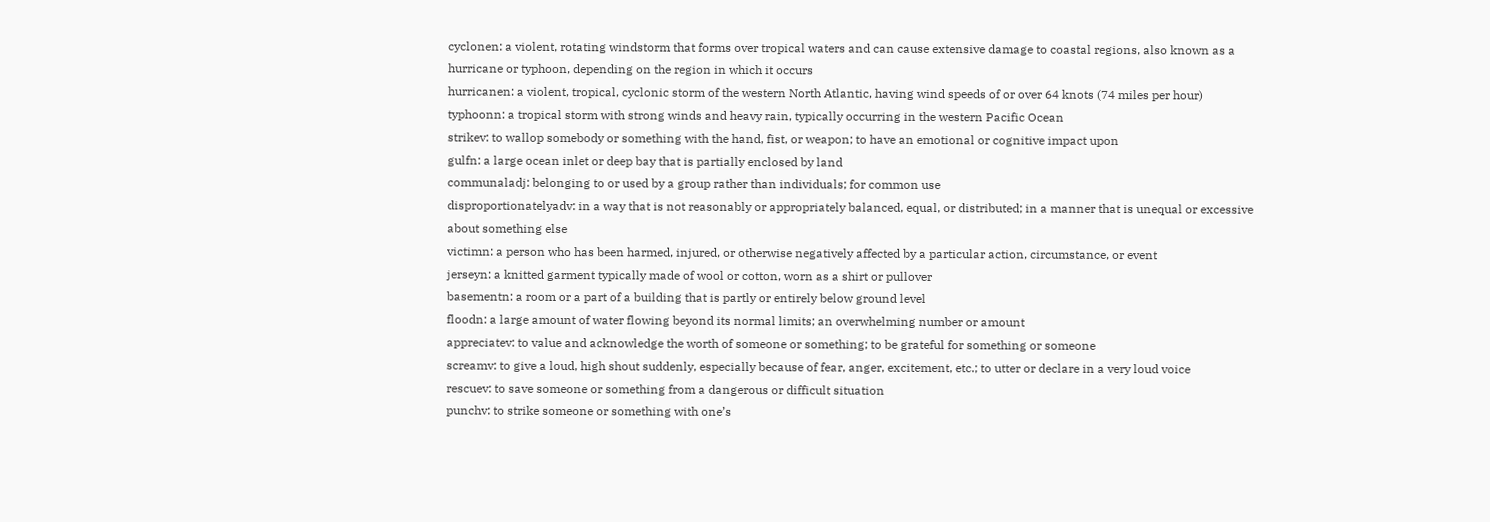cyclonen: a violent, rotating windstorm that forms over tropical waters and can cause extensive damage to coastal regions, also known as a hurricane or typhoon, depending on the region in which it occurs
hurricanen: a violent, tropical, cyclonic storm of the western North Atlantic, having wind speeds of or over 64 knots (74 miles per hour)
typhoonn: a tropical storm with strong winds and heavy rain, typically occurring in the western Pacific Ocean
strikev: to wallop somebody or something with the hand, fist, or weapon; to have an emotional or cognitive impact upon
gulfn: a large ocean inlet or deep bay that is partially enclosed by land
communaladj: belonging to or used by a group rather than individuals; for common use
disproportionatelyadv: in a way that is not reasonably or appropriately balanced, equal, or distributed; in a manner that is unequal or excessive about something else
victimn: a person who has been harmed, injured, or otherwise negatively affected by a particular action, circumstance, or event
jerseyn: a knitted garment typically made of wool or cotton, worn as a shirt or pullover
basementn: a room or a part of a building that is partly or entirely below ground level
floodn: a large amount of water flowing beyond its normal limits; an overwhelming number or amount
appreciatev: to value and acknowledge the worth of someone or something; to be grateful for something or someone
screamv: to give a loud, high shout suddenly, especially because of fear, anger, excitement, etc.; to utter or declare in a very loud voice
rescuev: to save someone or something from a dangerous or difficult situation
punchv: to strike someone or something with one’s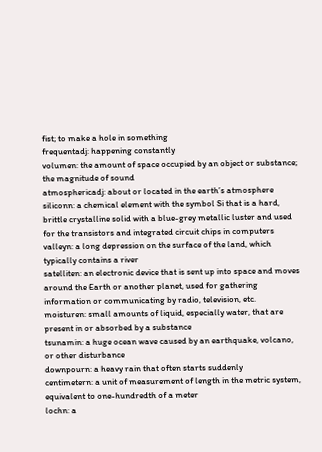fist; to make a hole in something
frequentadj: happening constantly
volumen: the amount of space occupied by an object or substance; the magnitude of sound
atmosphericadj: about or located in the earth’s atmosphere
siliconn: a chemical element with the symbol Si that is a hard, brittle crystalline solid with a blue-grey metallic luster and used for the transistors and integrated circuit chips in computers
valleyn: a long depression on the surface of the land, which typically contains a river
satelliten: an electronic device that is sent up into space and moves around the Earth or another planet, used for gathering information or communicating by radio, television, etc.
moisturen: small amounts of liquid, especially water, that are present in or absorbed by a substance
tsunamin: a huge ocean wave caused by an earthquake, volcano, or other disturbance
downpourn: a heavy rain that often starts suddenly
centimetern: a unit of measurement of length in the metric system, equivalent to one-hundredth of a meter
lochn: a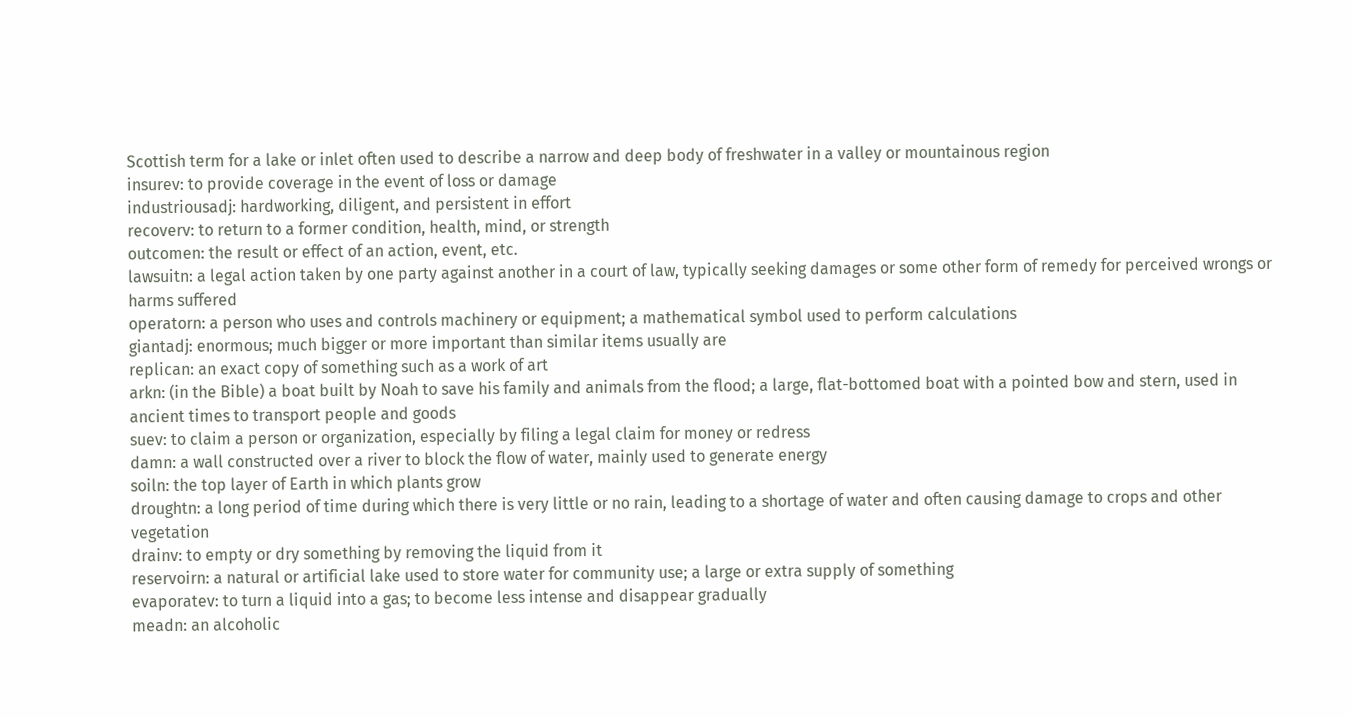Scottish term for a lake or inlet often used to describe a narrow and deep body of freshwater in a valley or mountainous region
insurev: to provide coverage in the event of loss or damage
industriousadj: hardworking, diligent, and persistent in effort
recoverv: to return to a former condition, health, mind, or strength
outcomen: the result or effect of an action, event, etc.
lawsuitn: a legal action taken by one party against another in a court of law, typically seeking damages or some other form of remedy for perceived wrongs or harms suffered
operatorn: a person who uses and controls machinery or equipment; a mathematical symbol used to perform calculations
giantadj: enormous; much bigger or more important than similar items usually are
replican: an exact copy of something such as a work of art
arkn: (in the Bible) a boat built by Noah to save his family and animals from the flood; a large, flat-bottomed boat with a pointed bow and stern, used in ancient times to transport people and goods
suev: to claim a person or organization, especially by filing a legal claim for money or redress
damn: a wall constructed over a river to block the flow of water, mainly used to generate energy
soiln: the top layer of Earth in which plants grow
droughtn: a long period of time during which there is very little or no rain, leading to a shortage of water and often causing damage to crops and other vegetation
drainv: to empty or dry something by removing the liquid from it
reservoirn: a natural or artificial lake used to store water for community use; a large or extra supply of something
evaporatev: to turn a liquid into a gas; to become less intense and disappear gradually
meadn: an alcoholic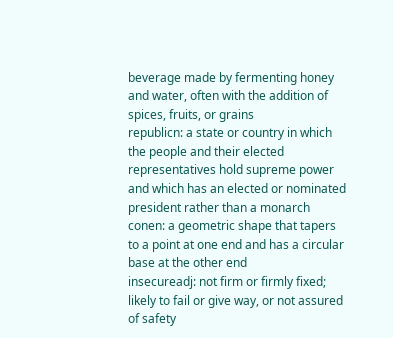beverage made by fermenting honey and water, often with the addition of spices, fruits, or grains
republicn: a state or country in which the people and their elected representatives hold supreme power and which has an elected or nominated president rather than a monarch
conen: a geometric shape that tapers to a point at one end and has a circular base at the other end
insecureadj: not firm or firmly fixed; likely to fail or give way, or not assured of safety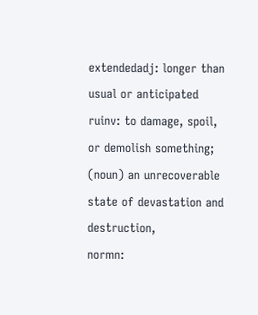extendedadj: longer than usual or anticipated
ruinv: to damage, spoil, or demolish something; (noun) an unrecoverable state of devastation and destruction,
normn: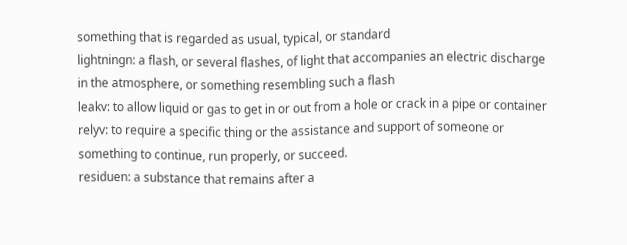something that is regarded as usual, typical, or standard
lightningn: a flash, or several flashes, of light that accompanies an electric discharge in the atmosphere, or something resembling such a flash
leakv: to allow liquid or gas to get in or out from a hole or crack in a pipe or container
relyv: to require a specific thing or the assistance and support of someone or something to continue, run properly, or succeed.
residuen: a substance that remains after a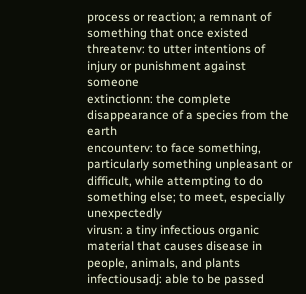process or reaction; a remnant of something that once existed
threatenv: to utter intentions of injury or punishment against someone
extinctionn: the complete disappearance of a species from the earth
encounterv: to face something, particularly something unpleasant or difficult, while attempting to do something else; to meet, especially unexpectedly
virusn: a tiny infectious organic material that causes disease in people, animals, and plants
infectiousadj: able to be passed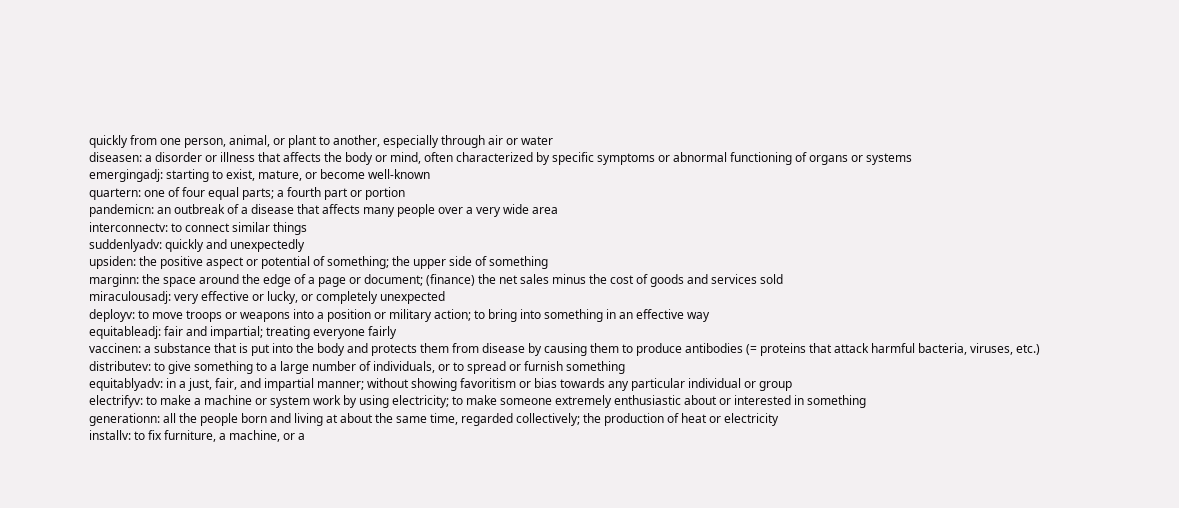quickly from one person, animal, or plant to another, especially through air or water
diseasen: a disorder or illness that affects the body or mind, often characterized by specific symptoms or abnormal functioning of organs or systems
emergingadj: starting to exist, mature, or become well-known
quartern: one of four equal parts; a fourth part or portion
pandemicn: an outbreak of a disease that affects many people over a very wide area
interconnectv: to connect similar things
suddenlyadv: quickly and unexpectedly
upsiden: the positive aspect or potential of something; the upper side of something
marginn: the space around the edge of a page or document; (finance) the net sales minus the cost of goods and services sold
miraculousadj: very effective or lucky, or completely unexpected
deployv: to move troops or weapons into a position or military action; to bring into something in an effective way
equitableadj: fair and impartial; treating everyone fairly
vaccinen: a substance that is put into the body and protects them from disease by causing them to produce antibodies (= proteins that attack harmful bacteria, viruses, etc.)
distributev: to give something to a large number of individuals, or to spread or furnish something
equitablyadv: in a just, fair, and impartial manner; without showing favoritism or bias towards any particular individual or group
electrifyv: to make a machine or system work by using electricity; to make someone extremely enthusiastic about or interested in something
generationn: all the people born and living at about the same time, regarded collectively; the production of heat or electricity
installv: to fix furniture, a machine, or a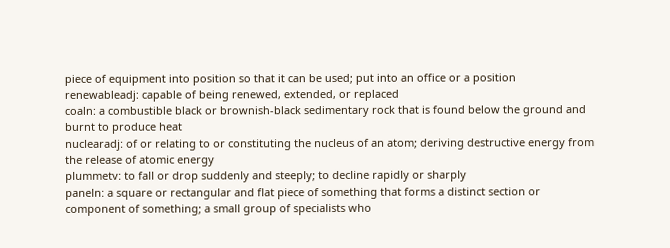piece of equipment into position so that it can be used; put into an office or a position
renewableadj: capable of being renewed, extended, or replaced
coaln: a combustible black or brownish-black sedimentary rock that is found below the ground and burnt to produce heat
nuclearadj: of or relating to or constituting the nucleus of an atom; deriving destructive energy from the release of atomic energy
plummetv: to fall or drop suddenly and steeply; to decline rapidly or sharply
paneln: a square or rectangular and flat piece of something that forms a distinct section or component of something; a small group of specialists who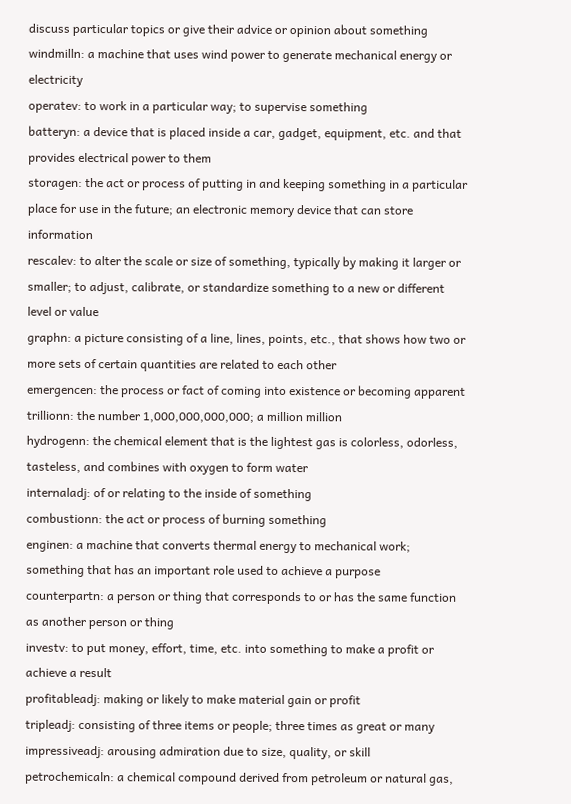discuss particular topics or give their advice or opinion about something
windmilln: a machine that uses wind power to generate mechanical energy or electricity
operatev: to work in a particular way; to supervise something
batteryn: a device that is placed inside a car, gadget, equipment, etc. and that provides electrical power to them
storagen: the act or process of putting in and keeping something in a particular place for use in the future; an electronic memory device that can store information
rescalev: to alter the scale or size of something, typically by making it larger or smaller; to adjust, calibrate, or standardize something to a new or different level or value
graphn: a picture consisting of a line, lines, points, etc., that shows how two or more sets of certain quantities are related to each other
emergencen: the process or fact of coming into existence or becoming apparent
trillionn: the number 1,000,000,000,000; a million million
hydrogenn: the chemical element that is the lightest gas is colorless, odorless, tasteless, and combines with oxygen to form water
internaladj: of or relating to the inside of something
combustionn: the act or process of burning something
enginen: a machine that converts thermal energy to mechanical work; something that has an important role used to achieve a purpose
counterpartn: a person or thing that corresponds to or has the same function as another person or thing
investv: to put money, effort, time, etc. into something to make a profit or achieve a result
profitableadj: making or likely to make material gain or profit
tripleadj: consisting of three items or people; three times as great or many
impressiveadj: arousing admiration due to size, quality, or skill
petrochemicaln: a chemical compound derived from petroleum or natural gas,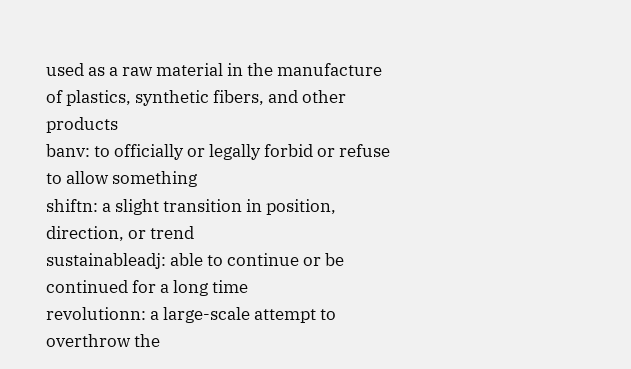used as a raw material in the manufacture of plastics, synthetic fibers, and other products
banv: to officially or legally forbid or refuse to allow something
shiftn: a slight transition in position, direction, or trend
sustainableadj: able to continue or be continued for a long time
revolutionn: a large-scale attempt to overthrow the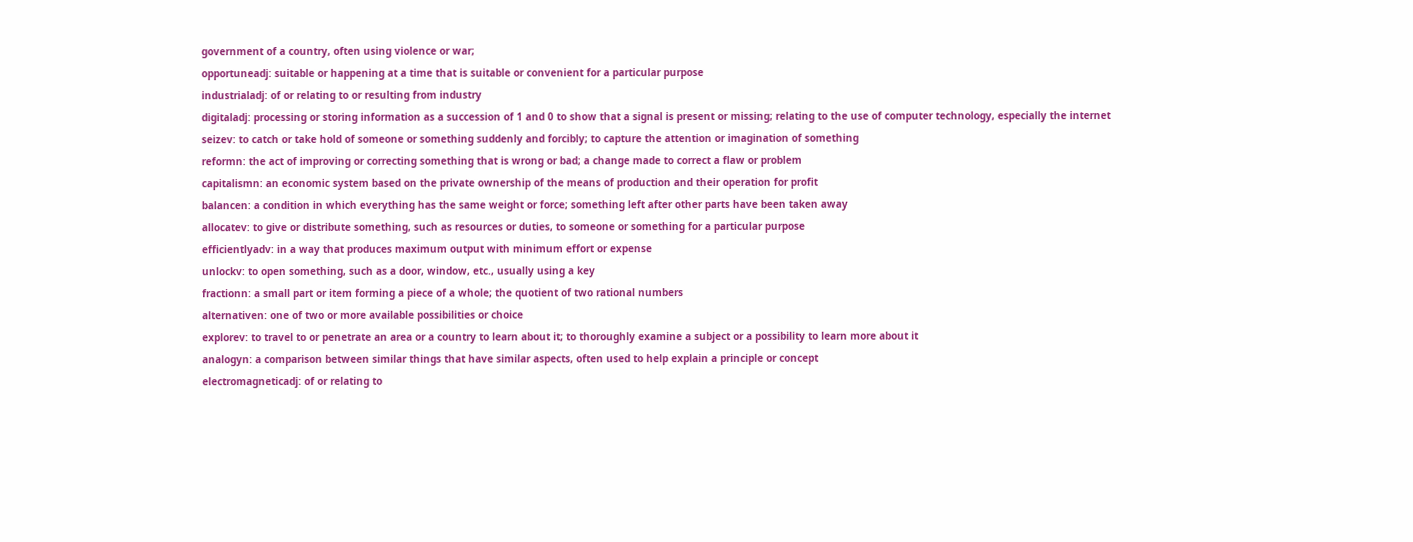government of a country, often using violence or war;
opportuneadj: suitable or happening at a time that is suitable or convenient for a particular purpose
industrialadj: of or relating to or resulting from industry
digitaladj: processing or storing information as a succession of 1 and 0 to show that a signal is present or missing; relating to the use of computer technology, especially the internet
seizev: to catch or take hold of someone or something suddenly and forcibly; to capture the attention or imagination of something
reformn: the act of improving or correcting something that is wrong or bad; a change made to correct a flaw or problem
capitalismn: an economic system based on the private ownership of the means of production and their operation for profit
balancen: a condition in which everything has the same weight or force; something left after other parts have been taken away
allocatev: to give or distribute something, such as resources or duties, to someone or something for a particular purpose
efficientlyadv: in a way that produces maximum output with minimum effort or expense
unlockv: to open something, such as a door, window, etc., usually using a key
fractionn: a small part or item forming a piece of a whole; the quotient of two rational numbers
alternativen: one of two or more available possibilities or choice
explorev: to travel to or penetrate an area or a country to learn about it; to thoroughly examine a subject or a possibility to learn more about it
analogyn: a comparison between similar things that have similar aspects, often used to help explain a principle or concept
electromagneticadj: of or relating to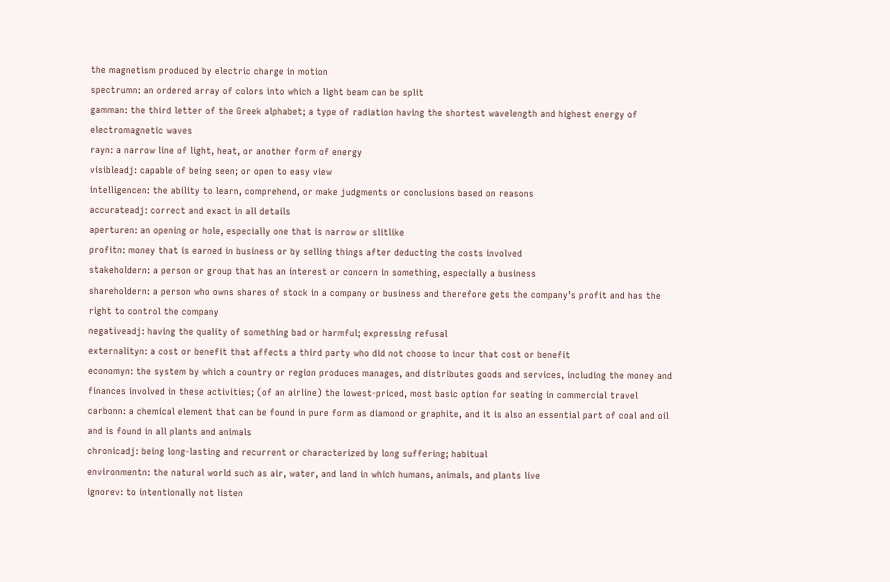the magnetism produced by electric charge in motion
spectrumn: an ordered array of colors into which a light beam can be split
gamman: the third letter of the Greek alphabet; a type of radiation having the shortest wavelength and highest energy of electromagnetic waves
rayn: a narrow line of light, heat, or another form of energy
visibleadj: capable of being seen; or open to easy view
intelligencen: the ability to learn, comprehend, or make judgments or conclusions based on reasons
accurateadj: correct and exact in all details
aperturen: an opening or hole, especially one that is narrow or slitlike
profitn: money that is earned in business or by selling things after deducting the costs involved
stakeholdern: a person or group that has an interest or concern in something, especially a business
shareholdern: a person who owns shares of stock in a company or business and therefore gets the company’s profit and has the right to control the company
negativeadj: having the quality of something bad or harmful; expressing refusal
externalityn: a cost or benefit that affects a third party who did not choose to incur that cost or benefit
economyn: the system by which a country or region produces manages, and distributes goods and services, including the money and finances involved in these activities; (of an airline) the lowest-priced, most basic option for seating in commercial travel
carbonn: a chemical element that can be found in pure form as diamond or graphite, and it is also an essential part of coal and oil and is found in all plants and animals
chronicadj: being long-lasting and recurrent or characterized by long suffering; habitual
environmentn: the natural world such as air, water, and land in which humans, animals, and plants live
ignorev: to intentionally not listen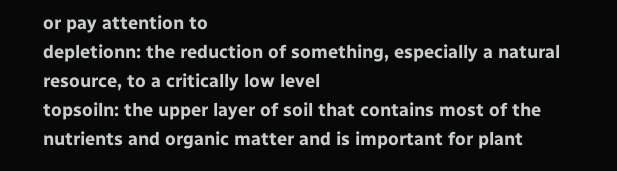or pay attention to
depletionn: the reduction of something, especially a natural resource, to a critically low level
topsoiln: the upper layer of soil that contains most of the nutrients and organic matter and is important for plant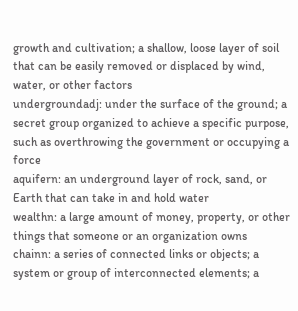growth and cultivation; a shallow, loose layer of soil that can be easily removed or displaced by wind, water, or other factors
undergroundadj: under the surface of the ground; a secret group organized to achieve a specific purpose, such as overthrowing the government or occupying a force
aquifern: an underground layer of rock, sand, or Earth that can take in and hold water
wealthn: a large amount of money, property, or other things that someone or an organization owns
chainn: a series of connected links or objects; a system or group of interconnected elements; a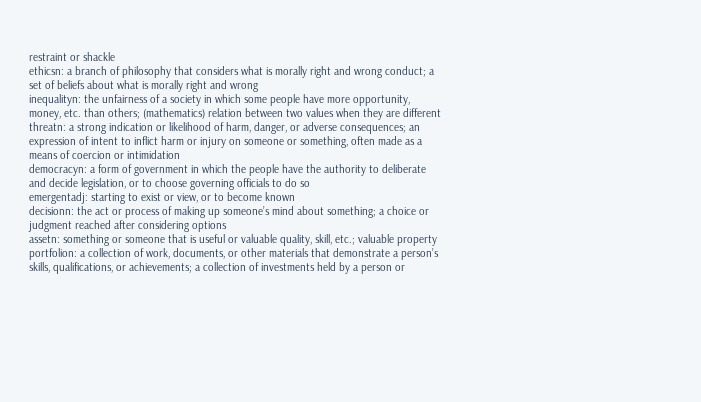restraint or shackle
ethicsn: a branch of philosophy that considers what is morally right and wrong conduct; a set of beliefs about what is morally right and wrong
inequalityn: the unfairness of a society in which some people have more opportunity, money, etc. than others; (mathematics) relation between two values when they are different
threatn: a strong indication or likelihood of harm, danger, or adverse consequences; an expression of intent to inflict harm or injury on someone or something, often made as a means of coercion or intimidation
democracyn: a form of government in which the people have the authority to deliberate and decide legislation, or to choose governing officials to do so
emergentadj: starting to exist or view, or to become known
decisionn: the act or process of making up someone’s mind about something; a choice or judgment reached after considering options
assetn: something or someone that is useful or valuable quality, skill, etc.; valuable property
portfolion: a collection of work, documents, or other materials that demonstrate a person’s skills, qualifications, or achievements; a collection of investments held by a person or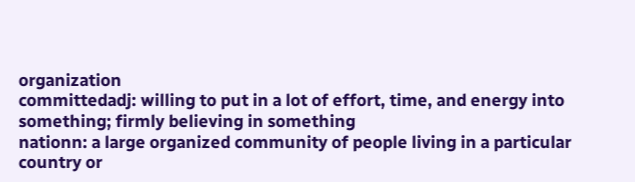organization
committedadj: willing to put in a lot of effort, time, and energy into something; firmly believing in something
nationn: a large organized community of people living in a particular country or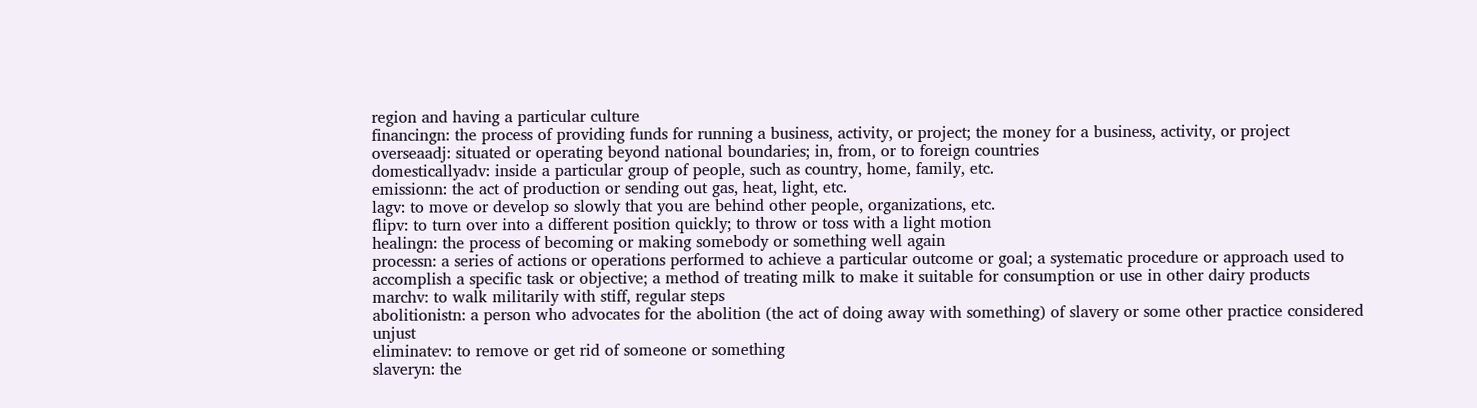region and having a particular culture
financingn: the process of providing funds for running a business, activity, or project; the money for a business, activity, or project
overseaadj: situated or operating beyond national boundaries; in, from, or to foreign countries
domesticallyadv: inside a particular group of people, such as country, home, family, etc.
emissionn: the act of production or sending out gas, heat, light, etc.
lagv: to move or develop so slowly that you are behind other people, organizations, etc.
flipv: to turn over into a different position quickly; to throw or toss with a light motion
healingn: the process of becoming or making somebody or something well again
processn: a series of actions or operations performed to achieve a particular outcome or goal; a systematic procedure or approach used to accomplish a specific task or objective; a method of treating milk to make it suitable for consumption or use in other dairy products
marchv: to walk militarily with stiff, regular steps
abolitionistn: a person who advocates for the abolition (the act of doing away with something) of slavery or some other practice considered unjust
eliminatev: to remove or get rid of someone or something
slaveryn: the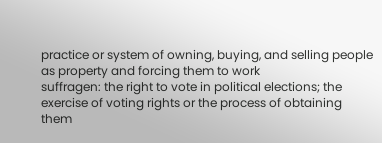practice or system of owning, buying, and selling people as property and forcing them to work
suffragen: the right to vote in political elections; the exercise of voting rights or the process of obtaining them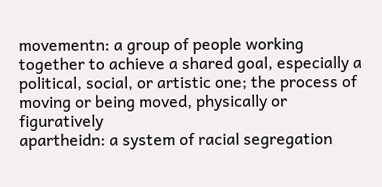movementn: a group of people working together to achieve a shared goal, especially a political, social, or artistic one; the process of moving or being moved, physically or figuratively
apartheidn: a system of racial segregation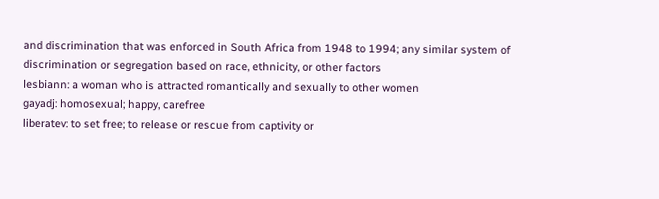and discrimination that was enforced in South Africa from 1948 to 1994; any similar system of discrimination or segregation based on race, ethnicity, or other factors
lesbiann: a woman who is attracted romantically and sexually to other women
gayadj: homosexual; happy, carefree
liberatev: to set free; to release or rescue from captivity or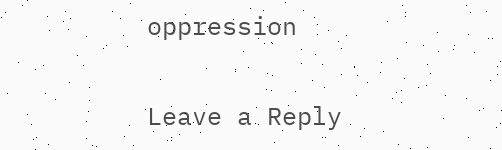oppression

Leave a Reply